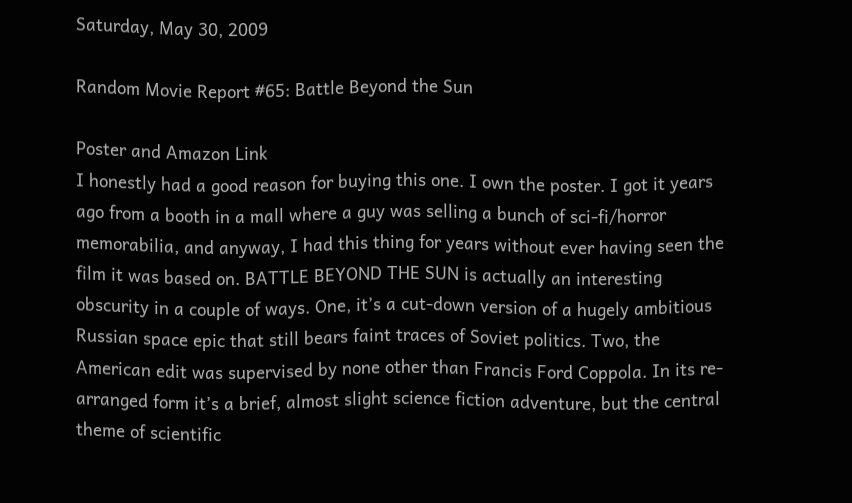Saturday, May 30, 2009

Random Movie Report #65: Battle Beyond the Sun

Poster and Amazon Link
I honestly had a good reason for buying this one. I own the poster. I got it years ago from a booth in a mall where a guy was selling a bunch of sci-fi/horror memorabilia, and anyway, I had this thing for years without ever having seen the film it was based on. BATTLE BEYOND THE SUN is actually an interesting obscurity in a couple of ways. One, it’s a cut-down version of a hugely ambitious Russian space epic that still bears faint traces of Soviet politics. Two, the American edit was supervised by none other than Francis Ford Coppola. In its re-arranged form it’s a brief, almost slight science fiction adventure, but the central theme of scientific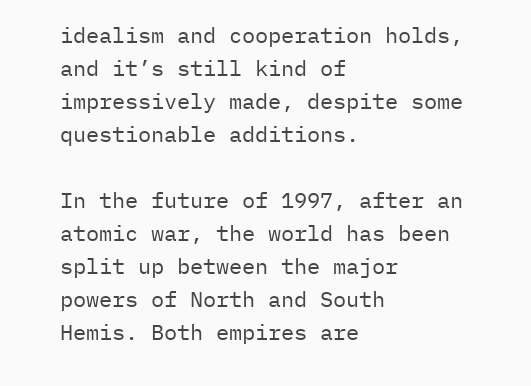idealism and cooperation holds, and it’s still kind of impressively made, despite some questionable additions.

In the future of 1997, after an atomic war, the world has been split up between the major powers of North and South Hemis. Both empires are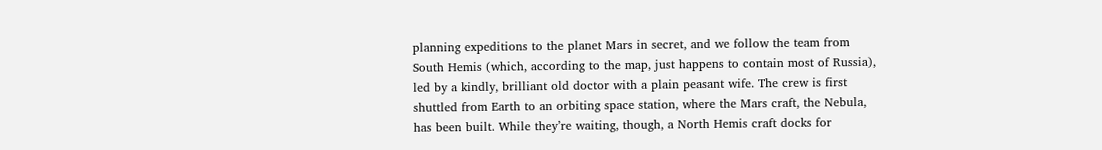planning expeditions to the planet Mars in secret, and we follow the team from South Hemis (which, according to the map, just happens to contain most of Russia), led by a kindly, brilliant old doctor with a plain peasant wife. The crew is first shuttled from Earth to an orbiting space station, where the Mars craft, the Nebula, has been built. While they’re waiting, though, a North Hemis craft docks for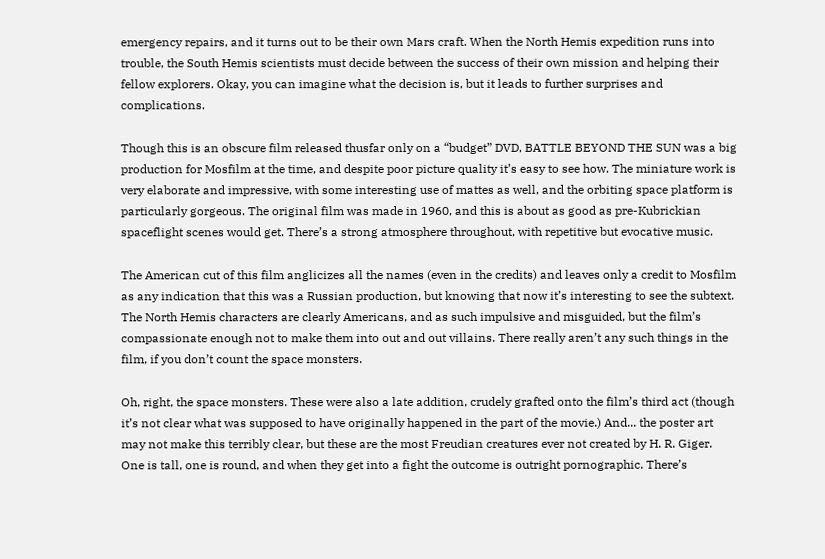emergency repairs, and it turns out to be their own Mars craft. When the North Hemis expedition runs into trouble, the South Hemis scientists must decide between the success of their own mission and helping their fellow explorers. Okay, you can imagine what the decision is, but it leads to further surprises and complications.

Though this is an obscure film released thusfar only on a “budget” DVD, BATTLE BEYOND THE SUN was a big production for Mosfilm at the time, and despite poor picture quality it’s easy to see how. The miniature work is very elaborate and impressive, with some interesting use of mattes as well, and the orbiting space platform is particularly gorgeous. The original film was made in 1960, and this is about as good as pre-Kubrickian spaceflight scenes would get. There’s a strong atmosphere throughout, with repetitive but evocative music.

The American cut of this film anglicizes all the names (even in the credits) and leaves only a credit to Mosfilm as any indication that this was a Russian production, but knowing that now it’s interesting to see the subtext. The North Hemis characters are clearly Americans, and as such impulsive and misguided, but the film’s compassionate enough not to make them into out and out villains. There really aren’t any such things in the film, if you don’t count the space monsters.

Oh, right, the space monsters. These were also a late addition, crudely grafted onto the film’s third act (though it’s not clear what was supposed to have originally happened in the part of the movie.) And... the poster art may not make this terribly clear, but these are the most Freudian creatures ever not created by H. R. Giger. One is tall, one is round, and when they get into a fight the outcome is outright pornographic. There’s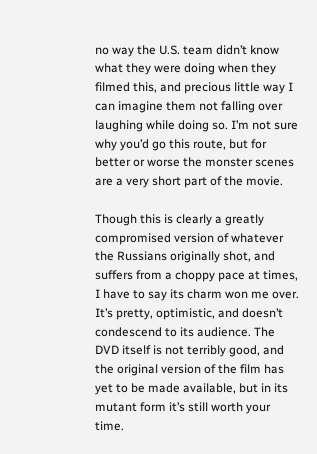no way the U.S. team didn’t know what they were doing when they filmed this, and precious little way I can imagine them not falling over laughing while doing so. I’m not sure why you’d go this route, but for better or worse the monster scenes are a very short part of the movie.

Though this is clearly a greatly compromised version of whatever the Russians originally shot, and suffers from a choppy pace at times, I have to say its charm won me over. It’s pretty, optimistic, and doesn’t condescend to its audience. The DVD itself is not terribly good, and the original version of the film has yet to be made available, but in its mutant form it’s still worth your time.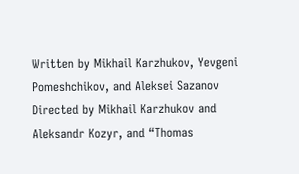Written by Mikhail Karzhukov, Yevgeni Pomeshchikov, and Aleksei Sazanov
Directed by Mikhail Karzhukov and Aleksandr Kozyr, and “Thomas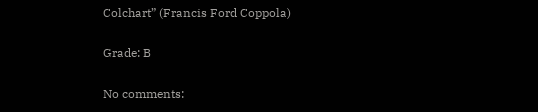Colchart” (Francis Ford Coppola)

Grade: B

No comments: